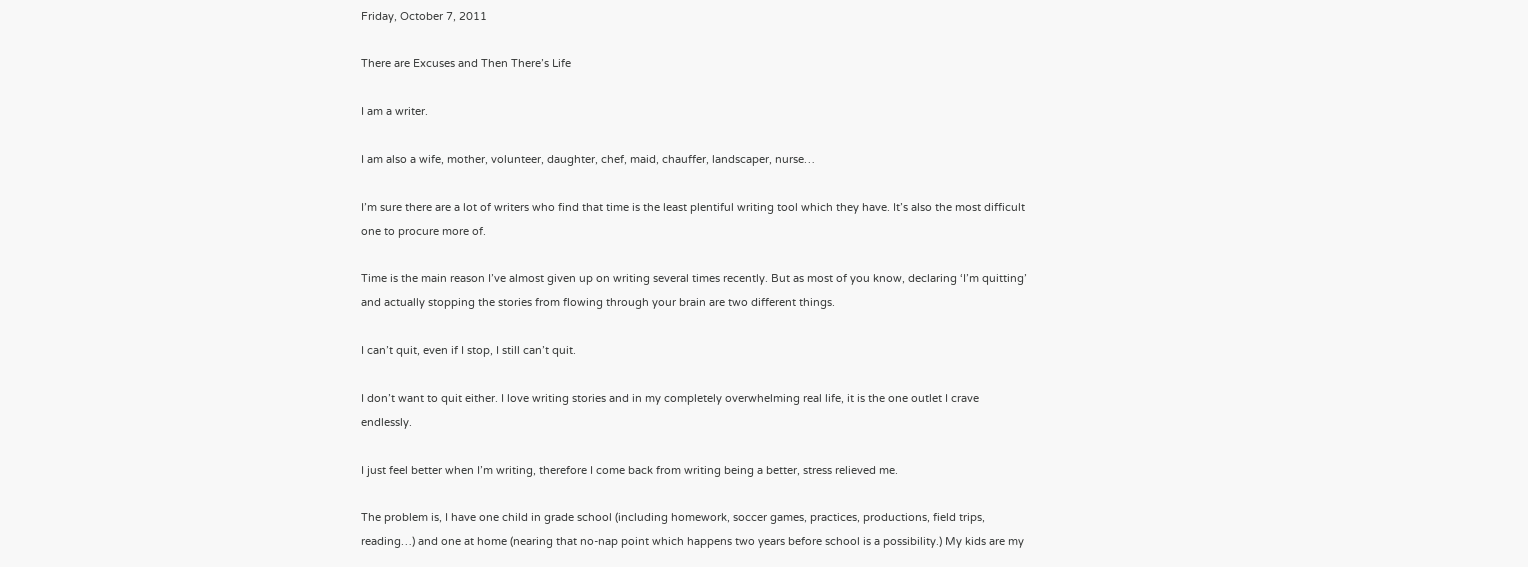Friday, October 7, 2011

There are Excuses and Then There’s Life

I am a writer.

I am also a wife, mother, volunteer, daughter, chef, maid, chauffer, landscaper, nurse…

I’m sure there are a lot of writers who find that time is the least plentiful writing tool which they have. It’s also the most difficult one to procure more of.

Time is the main reason I’ve almost given up on writing several times recently. But as most of you know, declaring ‘I’m quitting’ and actually stopping the stories from flowing through your brain are two different things.

I can’t quit, even if I stop, I still can’t quit.

I don’t want to quit either. I love writing stories and in my completely overwhelming real life, it is the one outlet I crave endlessly.

I just feel better when I’m writing, therefore I come back from writing being a better, stress relieved me.

The problem is, I have one child in grade school (including homework, soccer games, practices, productions, field trips, reading…) and one at home (nearing that no-nap point which happens two years before school is a possibility.) My kids are my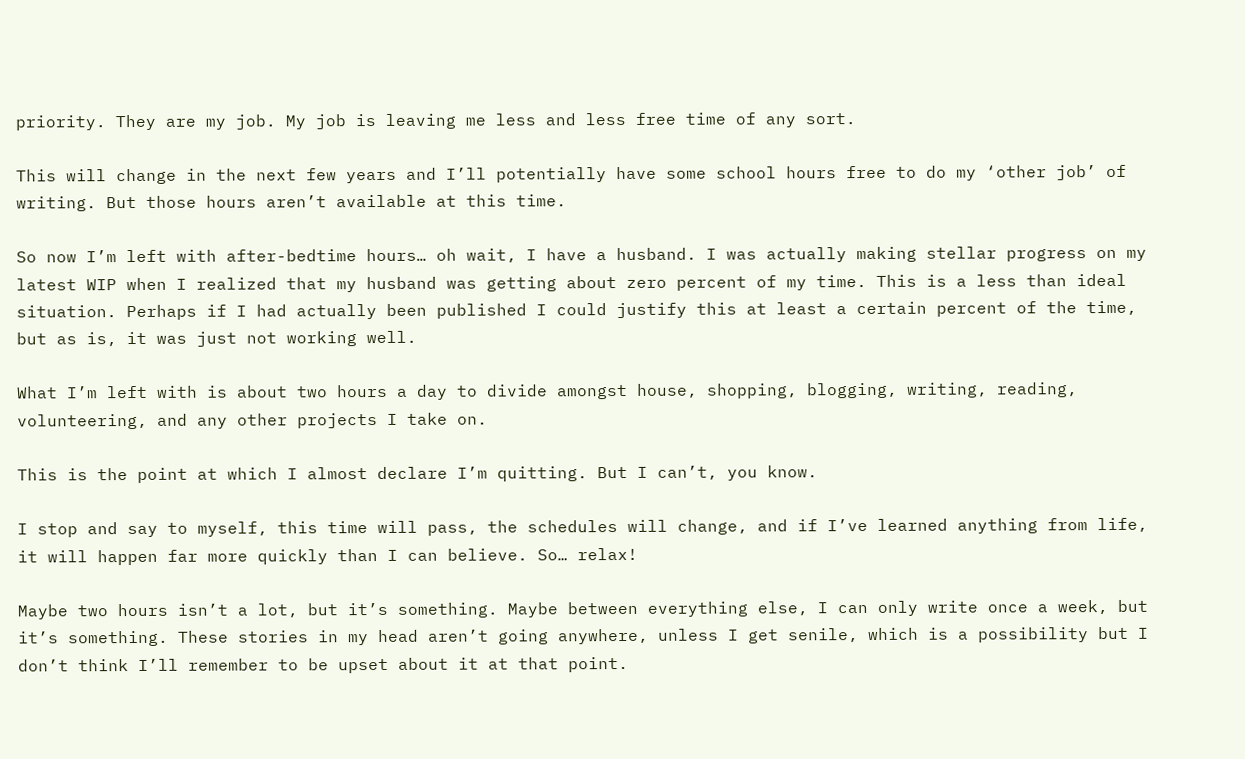priority. They are my job. My job is leaving me less and less free time of any sort.

This will change in the next few years and I’ll potentially have some school hours free to do my ‘other job’ of writing. But those hours aren’t available at this time.

So now I’m left with after-bedtime hours… oh wait, I have a husband. I was actually making stellar progress on my latest WIP when I realized that my husband was getting about zero percent of my time. This is a less than ideal situation. Perhaps if I had actually been published I could justify this at least a certain percent of the time, but as is, it was just not working well.

What I’m left with is about two hours a day to divide amongst house, shopping, blogging, writing, reading, volunteering, and any other projects I take on.

This is the point at which I almost declare I’m quitting. But I can’t, you know.

I stop and say to myself, this time will pass, the schedules will change, and if I’ve learned anything from life, it will happen far more quickly than I can believe. So… relax!

Maybe two hours isn’t a lot, but it’s something. Maybe between everything else, I can only write once a week, but it’s something. These stories in my head aren’t going anywhere, unless I get senile, which is a possibility but I don’t think I’ll remember to be upset about it at that point.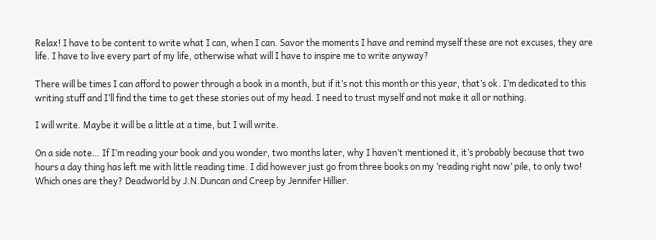Relax! I have to be content to write what I can, when I can. Savor the moments I have and remind myself these are not excuses, they are life. I have to live every part of my life, otherwise what will I have to inspire me to write anyway?

There will be times I can afford to power through a book in a month, but if it’s not this month or this year, that’s ok. I’m dedicated to this writing stuff and I’ll find the time to get these stories out of my head. I need to trust myself and not make it all or nothing.

I will write. Maybe it will be a little at a time, but I will write.

On a side note… If I’m reading your book and you wonder, two months later, why I haven’t mentioned it, it’s probably because that two hours a day thing has left me with little reading time. I did however just go from three books on my ‘reading right now’ pile, to only two! Which ones are they? Deadworld by J.N.Duncan and Creep by Jennifer Hillier.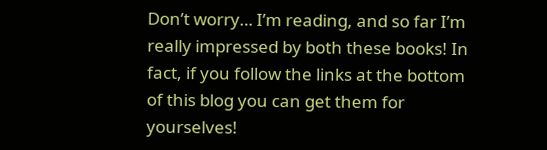Don’t worry… I’m reading, and so far I’m really impressed by both these books! In fact, if you follow the links at the bottom of this blog you can get them for yourselves!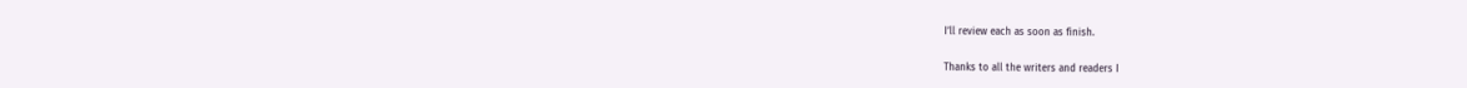I’ll review each as soon as finish.

Thanks to all the writers and readers I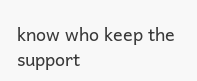know who keep the support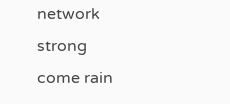network strong come rain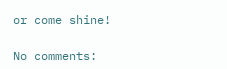or come shine!

No comments: